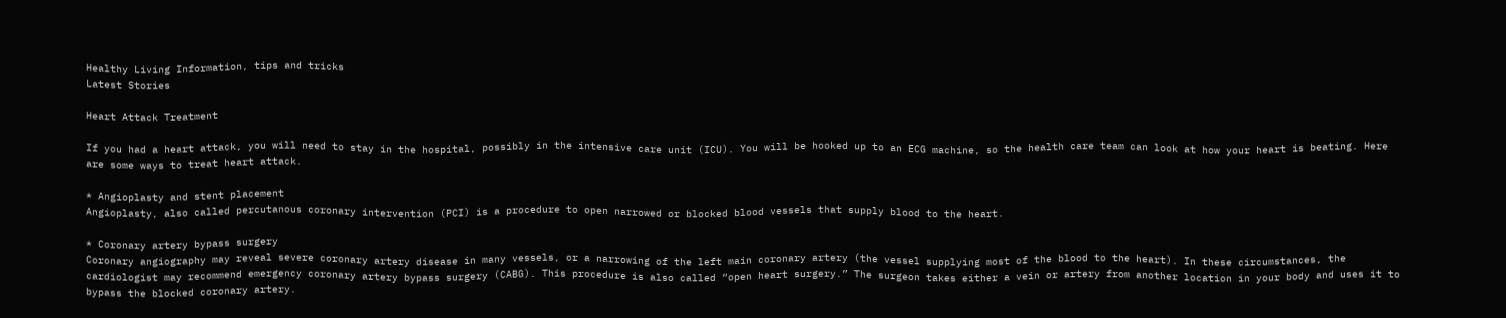Healthy Living Information, tips and tricks
Latest Stories

Heart Attack Treatment

If you had a heart attack, you will need to stay in the hospital, possibly in the intensive care unit (ICU). You will be hooked up to an ECG machine, so the health care team can look at how your heart is beating. Here are some ways to treat heart attack.

* Angioplasty and stent placement
Angioplasty, also called percutanous coronary intervention (PCI) is a procedure to open narrowed or blocked blood vessels that supply blood to the heart.

* Coronary artery bypass surgery
Coronary angiography may reveal severe coronary artery disease in many vessels, or a narrowing of the left main coronary artery (the vessel supplying most of the blood to the heart). In these circumstances, the cardiologist may recommend emergency coronary artery bypass surgery (CABG). This procedure is also called “open heart surgery.” The surgeon takes either a vein or artery from another location in your body and uses it to bypass the blocked coronary artery.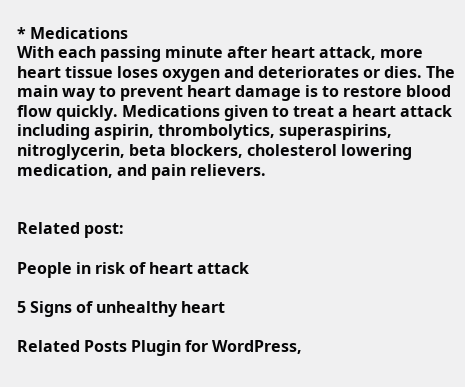* Medications
With each passing minute after heart attack, more heart tissue loses oxygen and deteriorates or dies. The main way to prevent heart damage is to restore blood flow quickly. Medications given to treat a heart attack including aspirin, thrombolytics, superaspirins, nitroglycerin, beta blockers, cholesterol lowering medication, and pain relievers.


Related post:

People in risk of heart attack

5 Signs of unhealthy heart

Related Posts Plugin for WordPress,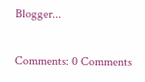Blogger...

Comments: 0 Comments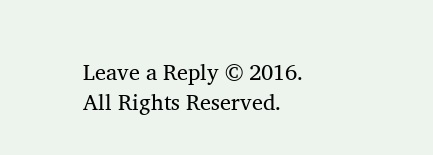Leave a Reply © 2016. All Rights Reserved.